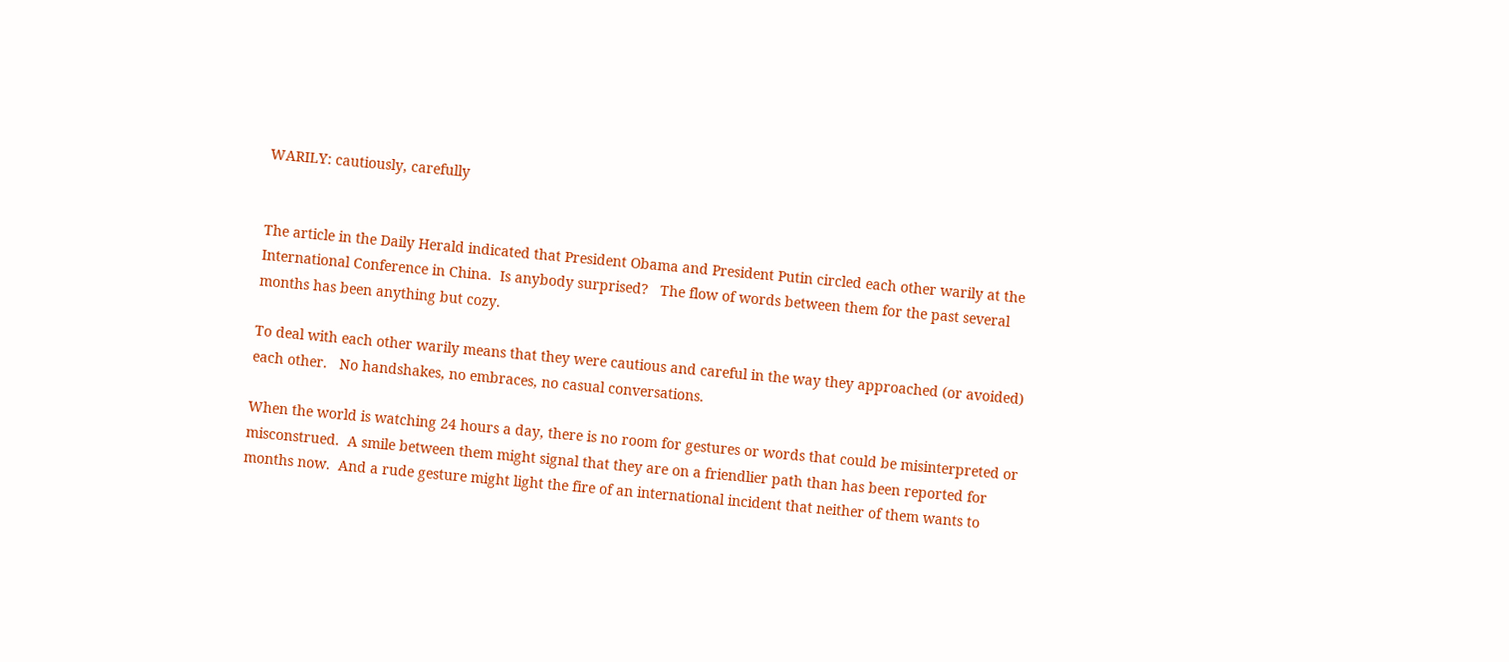WARILY: cautiously, carefully


The article in the Daily Herald indicated that President Obama and President Putin circled each other warily at the International Conference in China.  Is anybody surprised?   The flow of words between them for the past several months has been anything but cozy.

To deal with each other warily means that they were cautious and careful in the way they approached (or avoided) each other.   No handshakes, no embraces, no casual conversations.

When the world is watching 24 hours a day, there is no room for gestures or words that could be misinterpreted or misconstrued.  A smile between them might signal that they are on a friendlier path than has been reported for months now.  And a rude gesture might light the fire of an international incident that neither of them wants to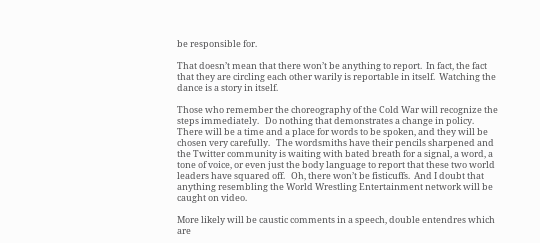be responsible for.

That doesn’t mean that there won’t be anything to report.  In fact, the fact that they are circling each other warily is reportable in itself.  Watching the dance is a story in itself.

Those who remember the choreography of the Cold War will recognize the steps immediately.   Do nothing that demonstrates a change in policy.   There will be a time and a place for words to be spoken, and they will be chosen very carefully.   The wordsmiths have their pencils sharpened and the Twitter community is waiting with bated breath for a signal, a word, a tone of voice, or even just the body language to report that these two world leaders have squared off.   Oh, there won’t be fisticuffs.  And I doubt that anything resembling the World Wrestling Entertainment network will be caught on video.

More likely will be caustic comments in a speech, double entendres which are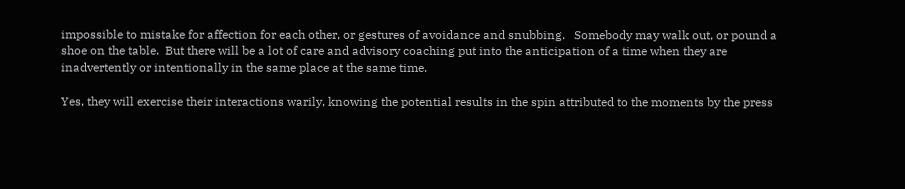impossible to mistake for affection for each other, or gestures of avoidance and snubbing.   Somebody may walk out, or pound a shoe on the table.  But there will be a lot of care and advisory coaching put into the anticipation of a time when they are inadvertently or intentionally in the same place at the same time.

Yes, they will exercise their interactions warily, knowing the potential results in the spin attributed to the moments by the press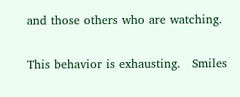and those others who are watching.

This behavior is exhausting.   Smiles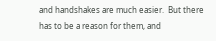and handshakes are much easier.  But there has to be a reason for them, and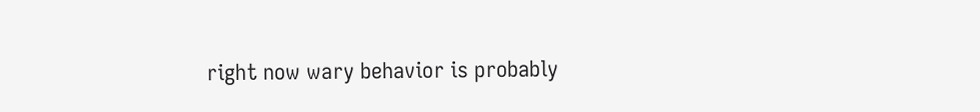right now wary behavior is probably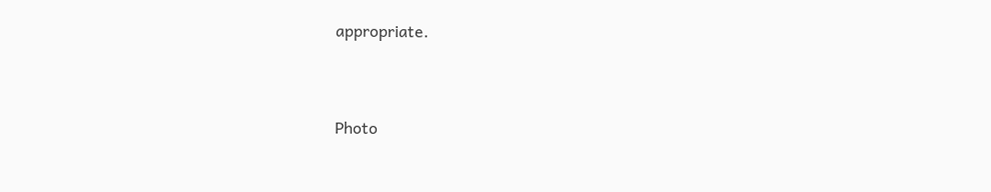appropriate.


Photo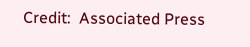Credit:  Associated Press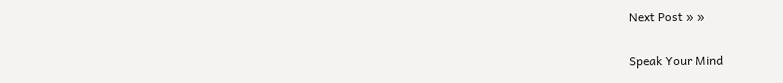Next Post » »

Speak Your Mind